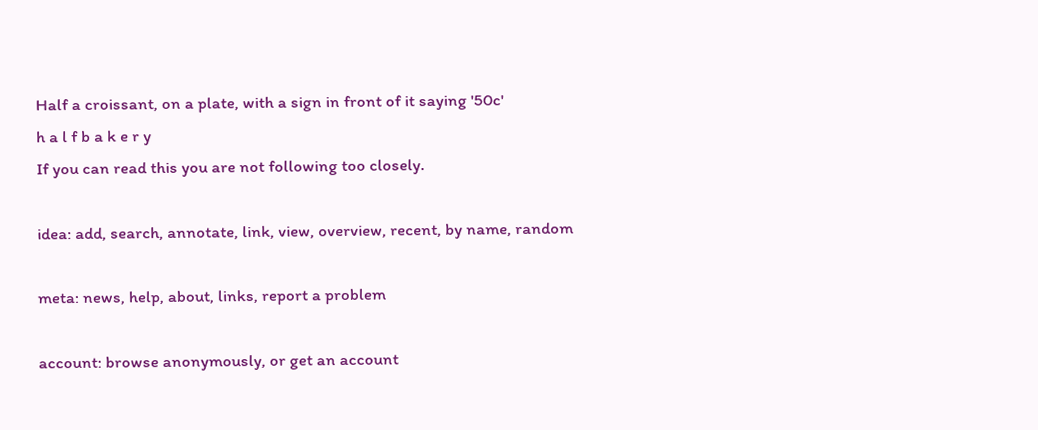Half a croissant, on a plate, with a sign in front of it saying '50c'
h a l f b a k e r y
If you can read this you are not following too closely.

idea: add, search, annotate, link, view, overview, recent, by name, random

meta: news, help, about, links, report a problem

account: browse anonymously, or get an account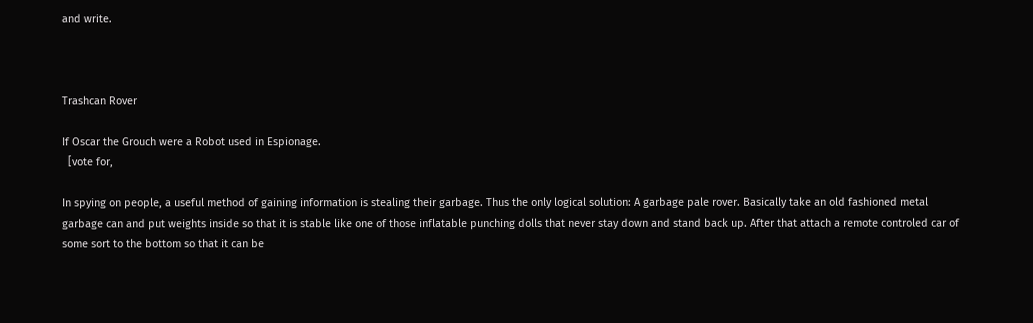and write.



Trashcan Rover

If Oscar the Grouch were a Robot used in Espionage.
  [vote for,

In spying on people, a useful method of gaining information is stealing their garbage. Thus the only logical solution: A garbage pale rover. Basically take an old fashioned metal garbage can and put weights inside so that it is stable like one of those inflatable punching dolls that never stay down and stand back up. After that attach a remote controled car of some sort to the bottom so that it can be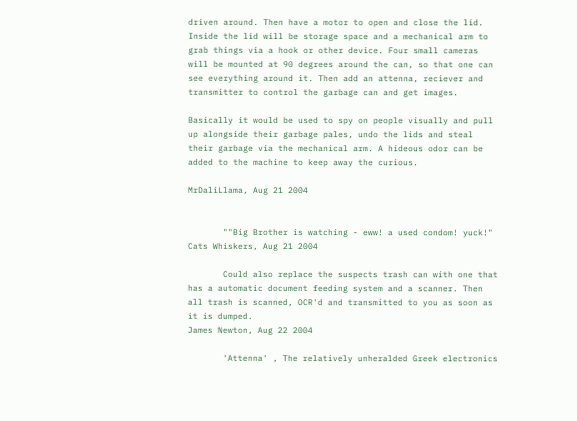driven around. Then have a motor to open and close the lid. Inside the lid will be storage space and a mechanical arm to grab things via a hook or other device. Four small cameras will be mounted at 90 degrees around the can, so that one can see everything around it. Then add an attenna, reciever and transmitter to control the garbage can and get images.

Basically it would be used to spy on people visually and pull up alongside their garbage pales, undo the lids and steal their garbage via the mechanical arm. A hideous odor can be added to the machine to keep away the curious.

MrDaliLlama, Aug 21 2004


       ""Big Brother is watching - eww! a used condom! yuck!"
Cats Whiskers, Aug 21 2004

       Could also replace the suspects trash can with one that has a automatic document feeding system and a scanner. Then all trash is scanned, OCR'd and transmitted to you as soon as it is dumped.
James Newton, Aug 22 2004

       'Attenna' , The relatively unheralded Greek electronics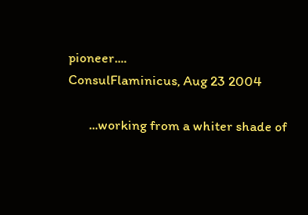pioneer....
ConsulFlaminicus, Aug 23 2004

       ...working from a whiter shade of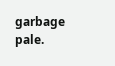garbage pale.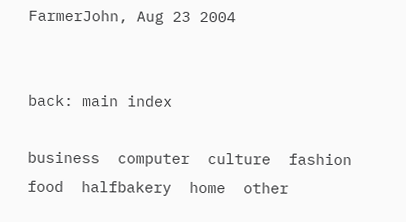FarmerJohn, Aug 23 2004


back: main index

business  computer  culture  fashion  food  halfbakery  home  other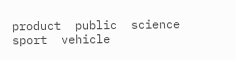product  public  science  sport  vehicle